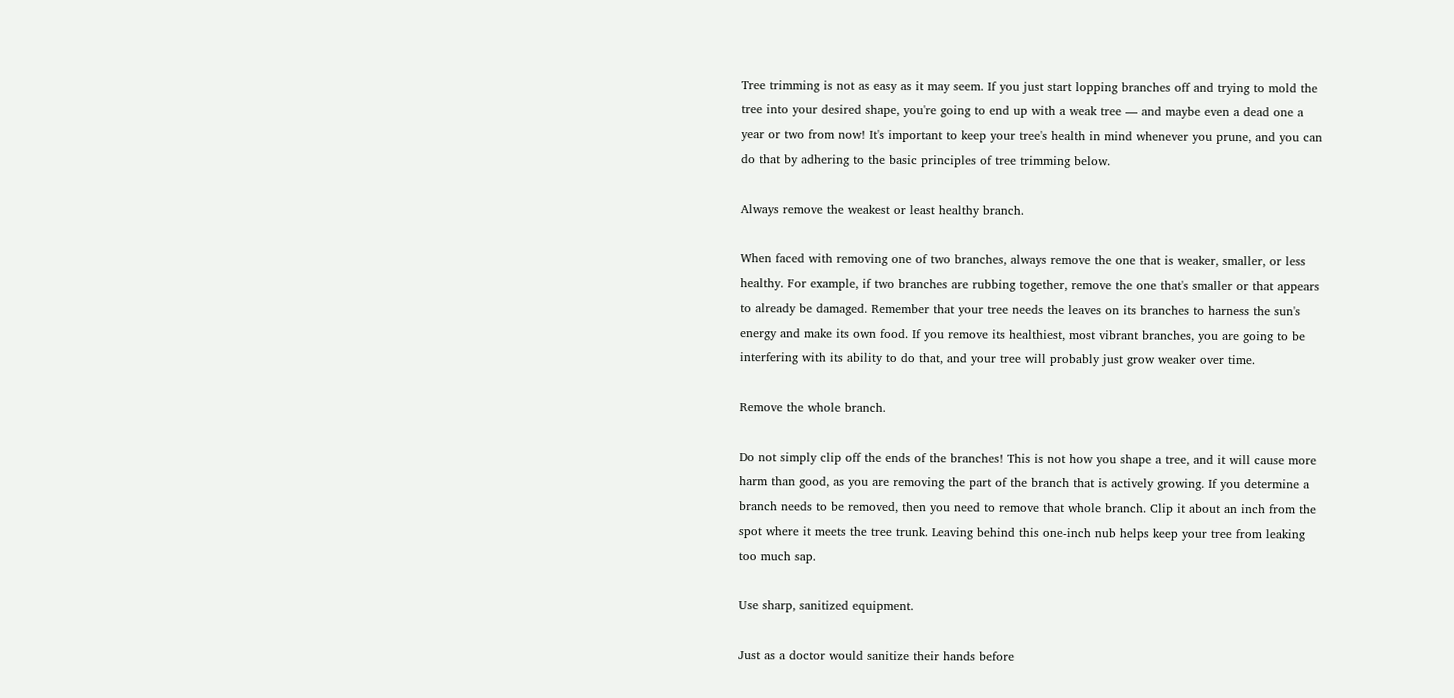Tree trimming is not as easy as it may seem. If you just start lopping branches off and trying to mold the tree into your desired shape, you're going to end up with a weak tree — and maybe even a dead one a year or two from now! It's important to keep your tree's health in mind whenever you prune, and you can do that by adhering to the basic principles of tree trimming below.

Always remove the weakest or least healthy branch.

When faced with removing one of two branches, always remove the one that is weaker, smaller, or less healthy. For example, if two branches are rubbing together, remove the one that's smaller or that appears to already be damaged. Remember that your tree needs the leaves on its branches to harness the sun's energy and make its own food. If you remove its healthiest, most vibrant branches, you are going to be interfering with its ability to do that, and your tree will probably just grow weaker over time.

Remove the whole branch.

Do not simply clip off the ends of the branches! This is not how you shape a tree, and it will cause more harm than good, as you are removing the part of the branch that is actively growing. If you determine a branch needs to be removed, then you need to remove that whole branch. Clip it about an inch from the spot where it meets the tree trunk. Leaving behind this one-inch nub helps keep your tree from leaking too much sap.

Use sharp, sanitized equipment.

Just as a doctor would sanitize their hands before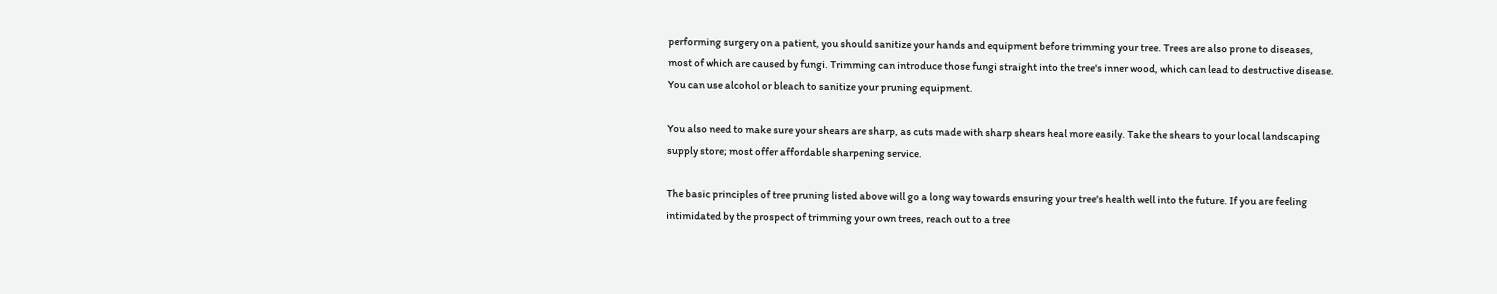performing surgery on a patient, you should sanitize your hands and equipment before trimming your tree. Trees are also prone to diseases, most of which are caused by fungi. Trimming can introduce those fungi straight into the tree's inner wood, which can lead to destructive disease. You can use alcohol or bleach to sanitize your pruning equipment.

You also need to make sure your shears are sharp, as cuts made with sharp shears heal more easily. Take the shears to your local landscaping supply store; most offer affordable sharpening service.

The basic principles of tree pruning listed above will go a long way towards ensuring your tree's health well into the future. If you are feeling intimidated by the prospect of trimming your own trees, reach out to a tree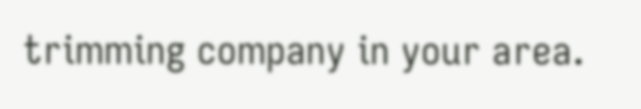trimming company in your area.